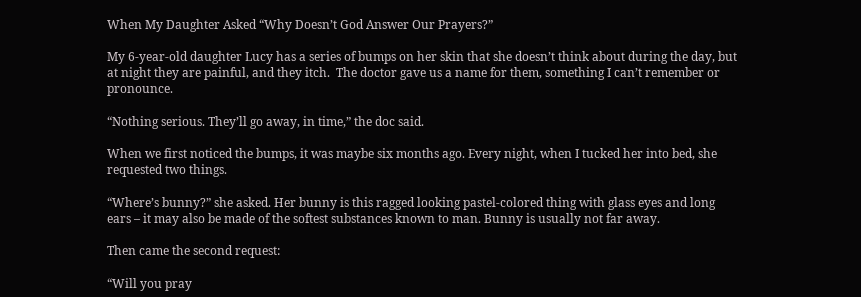When My Daughter Asked “Why Doesn’t God Answer Our Prayers?”

My 6-year-old daughter Lucy has a series of bumps on her skin that she doesn’t think about during the day, but at night they are painful, and they itch.  The doctor gave us a name for them, something I can’t remember or pronounce.

“Nothing serious. They’ll go away, in time,” the doc said.

When we first noticed the bumps, it was maybe six months ago. Every night, when I tucked her into bed, she requested two things.

“Where’s bunny?” she asked. Her bunny is this ragged looking pastel-colored thing with glass eyes and long ears – it may also be made of the softest substances known to man. Bunny is usually not far away.

Then came the second request:

“Will you pray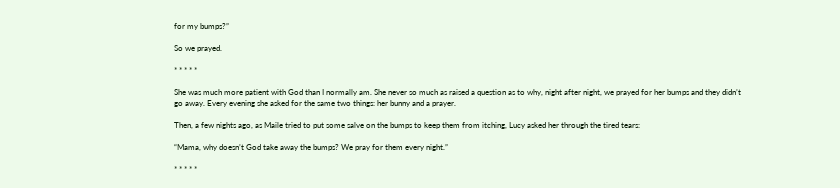for my bumps?”

So we prayed.

* * * * *

She was much more patient with God than I normally am. She never so much as raised a question as to why, night after night, we prayed for her bumps and they didn’t go away. Every evening she asked for the same two things: her bunny and a prayer.

Then, a few nights ago, as Maile tried to put some salve on the bumps to keep them from itching, Lucy asked her through the tired tears:

“Mama, why doesn’t God take away the bumps? We pray for them every night.”

* * * * *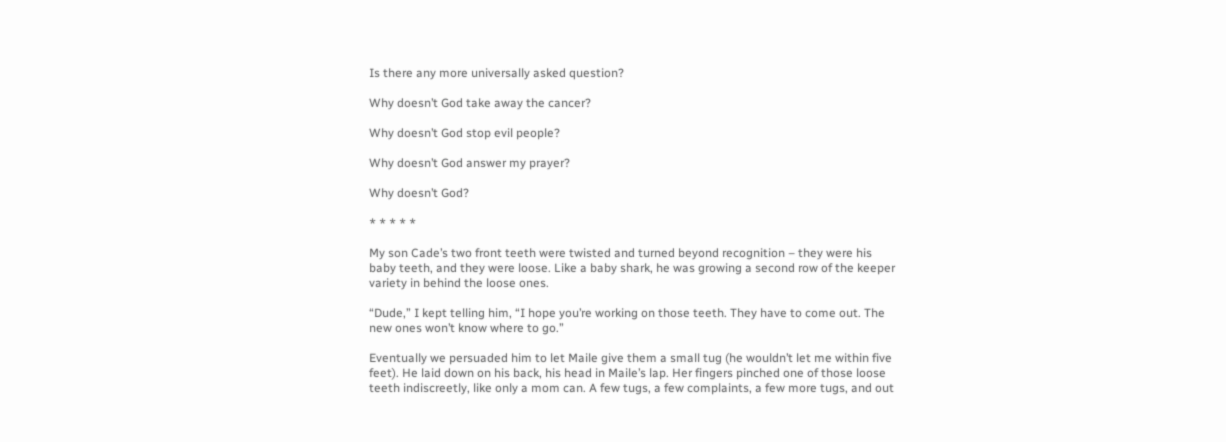Is there any more universally asked question?

Why doesn’t God take away the cancer?

Why doesn’t God stop evil people?

Why doesn’t God answer my prayer?

Why doesn’t God?

* * * * *

My son Cade’s two front teeth were twisted and turned beyond recognition – they were his baby teeth, and they were loose. Like a baby shark, he was growing a second row of the keeper variety in behind the loose ones.

“Dude,” I kept telling him, “I hope you’re working on those teeth. They have to come out. The new ones won’t know where to go.”

Eventually we persuaded him to let Maile give them a small tug (he wouldn’t let me within five feet). He laid down on his back, his head in Maile’s lap. Her fingers pinched one of those loose teeth indiscreetly, like only a mom can. A few tugs, a few complaints, a few more tugs, and out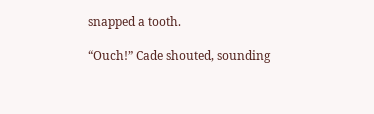snapped a tooth.

“Ouch!” Cade shouted, sounding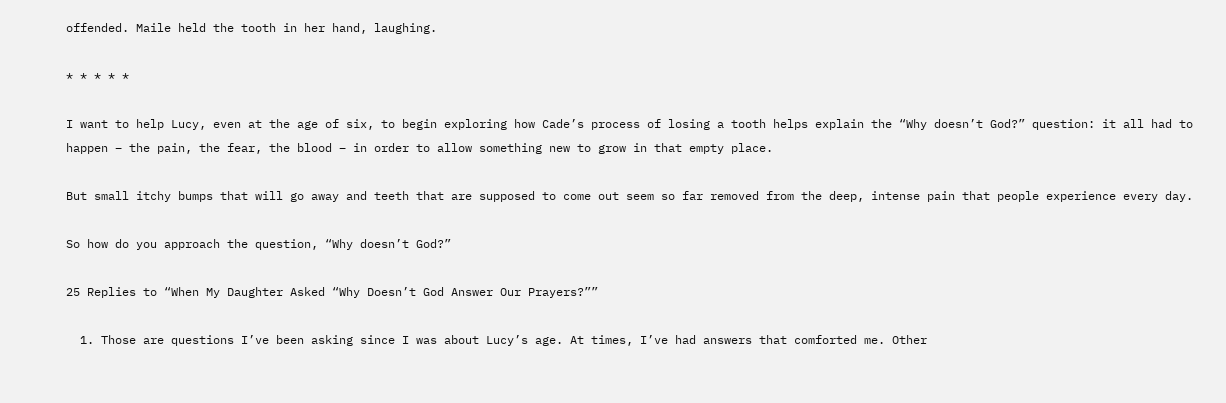offended. Maile held the tooth in her hand, laughing.

* * * * *

I want to help Lucy, even at the age of six, to begin exploring how Cade’s process of losing a tooth helps explain the “Why doesn’t God?” question: it all had to happen – the pain, the fear, the blood – in order to allow something new to grow in that empty place.

But small itchy bumps that will go away and teeth that are supposed to come out seem so far removed from the deep, intense pain that people experience every day.

So how do you approach the question, “Why doesn’t God?”

25 Replies to “When My Daughter Asked “Why Doesn’t God Answer Our Prayers?””

  1. Those are questions I’ve been asking since I was about Lucy’s age. At times, I’ve had answers that comforted me. Other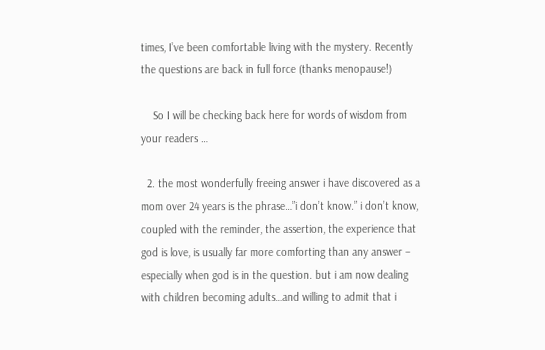times, I’ve been comfortable living with the mystery. Recently the questions are back in full force (thanks menopause!)

    So I will be checking back here for words of wisdom from your readers …

  2. the most wonderfully freeing answer i have discovered as a mom over 24 years is the phrase…”i don’t know.” i don’t know, coupled with the reminder, the assertion, the experience that god is love, is usually far more comforting than any answer – especially when god is in the question. but i am now dealing with children becoming adults…and willing to admit that i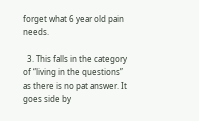forget what 6 year old pain needs.

  3. This falls in the category of “living in the questions” as there is no pat answer. It goes side by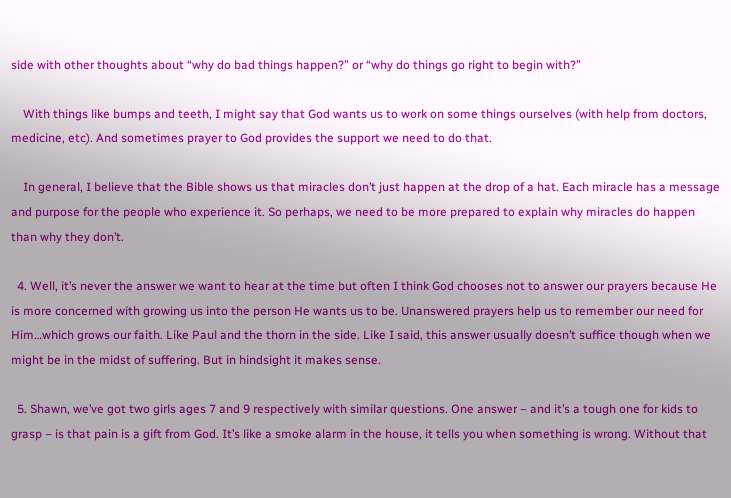side with other thoughts about “why do bad things happen?” or “why do things go right to begin with?”

    With things like bumps and teeth, I might say that God wants us to work on some things ourselves (with help from doctors, medicine, etc). And sometimes prayer to God provides the support we need to do that.

    In general, I believe that the Bible shows us that miracles don’t just happen at the drop of a hat. Each miracle has a message and purpose for the people who experience it. So perhaps, we need to be more prepared to explain why miracles do happen than why they don’t.

  4. Well, it’s never the answer we want to hear at the time but often I think God chooses not to answer our prayers because He is more concerned with growing us into the person He wants us to be. Unanswered prayers help us to remember our need for Him…which grows our faith. Like Paul and the thorn in the side. Like I said, this answer usually doesn’t suffice though when we might be in the midst of suffering. But in hindsight it makes sense.

  5. Shawn, we’ve got two girls ages 7 and 9 respectively with similar questions. One answer – and it’s a tough one for kids to grasp – is that pain is a gift from God. It’s like a smoke alarm in the house, it tells you when something is wrong. Without that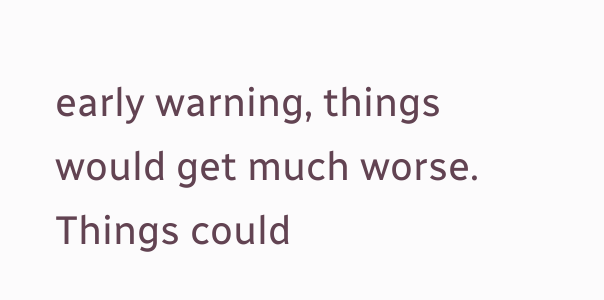early warning, things would get much worse. Things could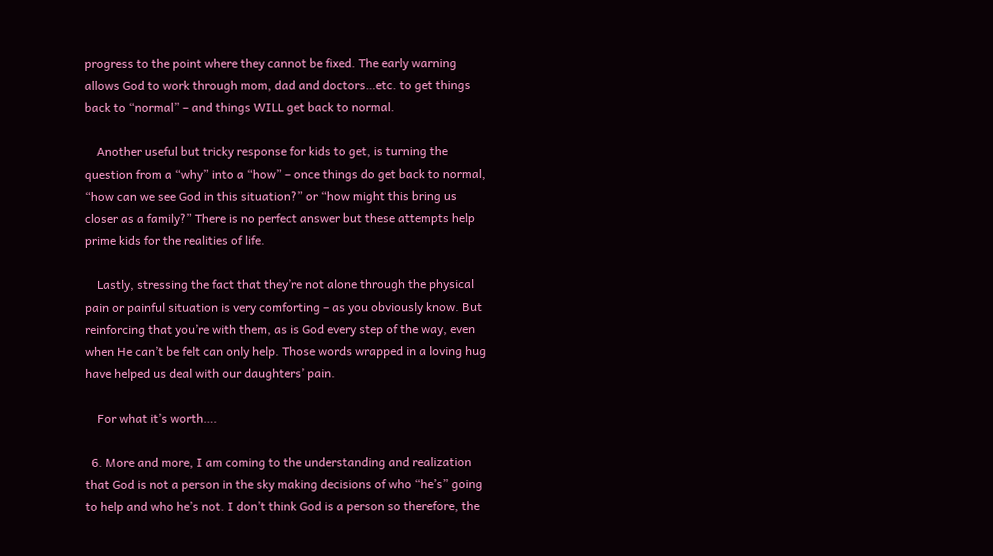progress to the point where they cannot be fixed. The early warning allows God to work through mom, dad and doctors…etc. to get things back to “normal” – and things WILL get back to normal.

    Another useful but tricky response for kids to get, is turning the question from a “why” into a “how” – once things do get back to normal, “how can we see God in this situation?” or “how might this bring us closer as a family?” There is no perfect answer but these attempts help prime kids for the realities of life.

    Lastly, stressing the fact that they’re not alone through the physical pain or painful situation is very comforting – as you obviously know. But reinforcing that you’re with them, as is God every step of the way, even when He can’t be felt can only help. Those words wrapped in a loving hug have helped us deal with our daughters’ pain.

    For what it’s worth….

  6. More and more, I am coming to the understanding and realization that God is not a person in the sky making decisions of who “he’s” going to help and who he’s not. I don’t think God is a person so therefore, the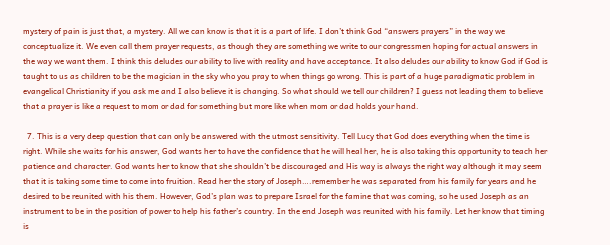mystery of pain is just that, a mystery. All we can know is that it is a part of life. I don’t think God “answers prayers” in the way we conceptualize it. We even call them prayer requests, as though they are something we write to our congressmen hoping for actual answers in the way we want them. I think this deludes our ability to live with reality and have acceptance. It also deludes our ability to know God if God is taught to us as children to be the magician in the sky who you pray to when things go wrong. This is part of a huge paradigmatic problem in evangelical Christianity if you ask me and I also believe it is changing. So what should we tell our children? I guess not leading them to believe that a prayer is like a request to mom or dad for something but more like when mom or dad holds your hand.

  7. This is a very deep question that can only be answered with the utmost sensitivity. Tell Lucy that God does everything when the time is right. While she waits for his answer, God wants her to have the confidence that he will heal her, he is also taking this opportunity to teach her patience and character. God wants her to know that she shouldn’t be discouraged and His way is always the right way although it may seem that it is taking some time to come into fruition. Read her the story of Joseph….remember he was separated from his family for years and he desired to be reunited with his them. However, God’s plan was to prepare Israel for the famine that was coming, so he used Joseph as an instrument to be in the position of power to help his father’s country. In the end Joseph was reunited with his family. Let her know that timing is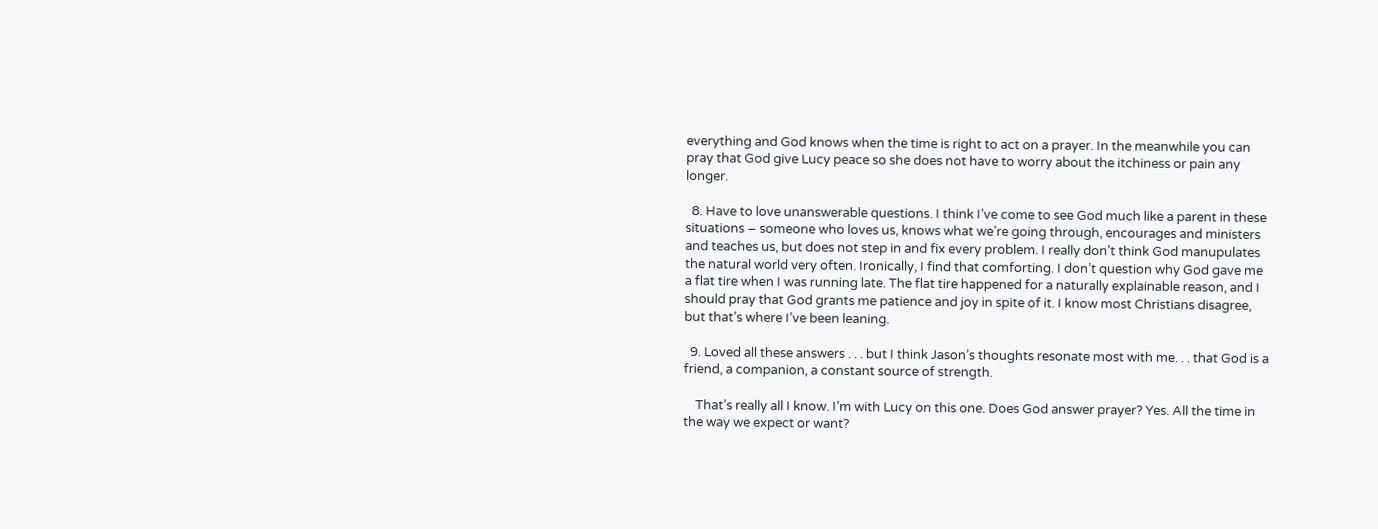everything and God knows when the time is right to act on a prayer. In the meanwhile you can pray that God give Lucy peace so she does not have to worry about the itchiness or pain any longer.

  8. Have to love unanswerable questions. I think I’ve come to see God much like a parent in these situations – someone who loves us, knows what we’re going through, encourages and ministers and teaches us, but does not step in and fix every problem. I really don’t think God manupulates the natural world very often. Ironically, I find that comforting. I don’t question why God gave me a flat tire when I was running late. The flat tire happened for a naturally explainable reason, and I should pray that God grants me patience and joy in spite of it. I know most Christians disagree, but that’s where I’ve been leaning.

  9. Loved all these answers . . . but I think Jason’s thoughts resonate most with me. . . that God is a friend, a companion, a constant source of strength.

    That’s really all I know. I’m with Lucy on this one. Does God answer prayer? Yes. All the time in the way we expect or want?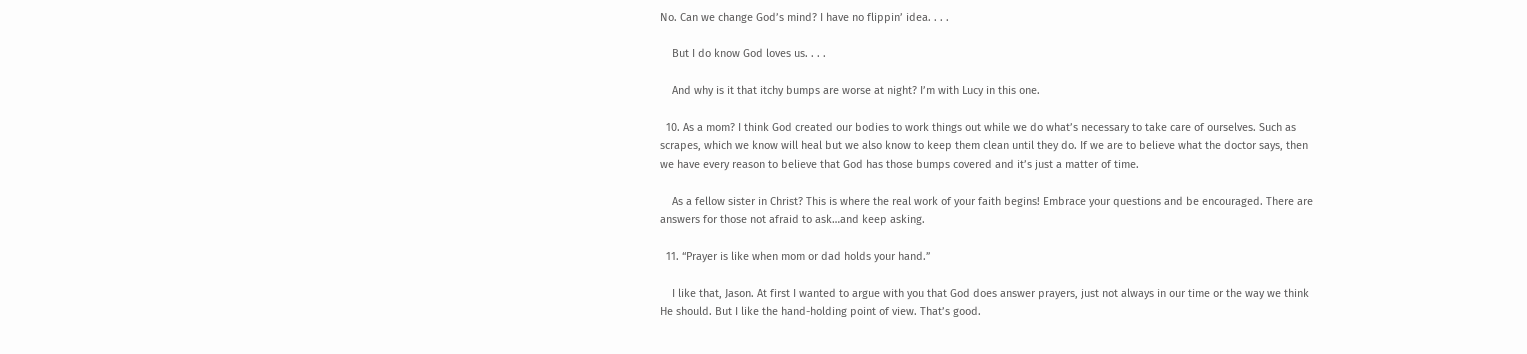No. Can we change God’s mind? I have no flippin’ idea. . . .

    But I do know God loves us. . . .

    And why is it that itchy bumps are worse at night? I’m with Lucy in this one.

  10. As a mom? I think God created our bodies to work things out while we do what’s necessary to take care of ourselves. Such as scrapes, which we know will heal but we also know to keep them clean until they do. If we are to believe what the doctor says, then we have every reason to believe that God has those bumps covered and it’s just a matter of time.

    As a fellow sister in Christ? This is where the real work of your faith begins! Embrace your questions and be encouraged. There are answers for those not afraid to ask…and keep asking.

  11. “Prayer is like when mom or dad holds your hand.”

    I like that, Jason. At first I wanted to argue with you that God does answer prayers, just not always in our time or the way we think He should. But I like the hand-holding point of view. That’s good.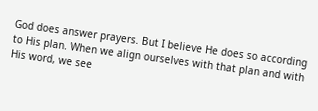God does answer prayers. But I believe He does so according to His plan. When we align ourselves with that plan and with His word, we see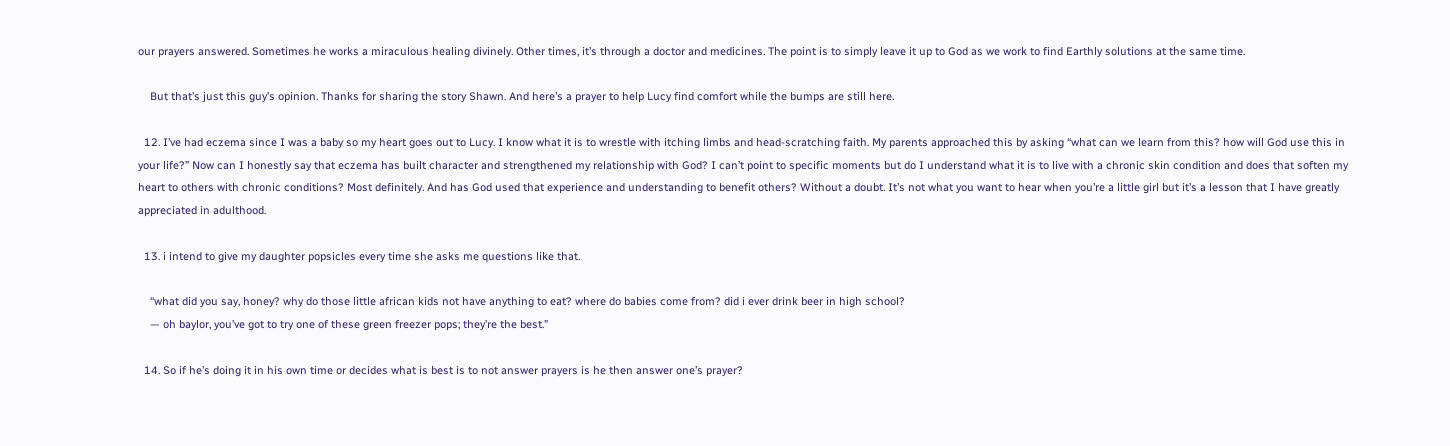our prayers answered. Sometimes he works a miraculous healing divinely. Other times, it’s through a doctor and medicines. The point is to simply leave it up to God as we work to find Earthly solutions at the same time.

    But that’s just this guy’s opinion. Thanks for sharing the story Shawn. And here’s a prayer to help Lucy find comfort while the bumps are still here.

  12. I’ve had eczema since I was a baby so my heart goes out to Lucy. I know what it is to wrestle with itching limbs and head-scratching faith. My parents approached this by asking “what can we learn from this? how will God use this in your life?” Now can I honestly say that eczema has built character and strengthened my relationship with God? I can’t point to specific moments but do I understand what it is to live with a chronic skin condition and does that soften my heart to others with chronic conditions? Most definitely. And has God used that experience and understanding to benefit others? Without a doubt. It’s not what you want to hear when you’re a little girl but it’s a lesson that I have greatly appreciated in adulthood.

  13. i intend to give my daughter popsicles every time she asks me questions like that.

    “what did you say, honey? why do those little african kids not have anything to eat? where do babies come from? did i ever drink beer in high school?
    — oh baylor, you’ve got to try one of these green freezer pops; they’re the best.”

  14. So if he’s doing it in his own time or decides what is best is to not answer prayers is he then answer one’s prayer?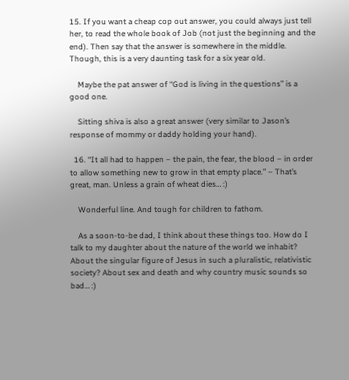15. If you want a cheap cop out answer, you could always just tell her, to read the whole book of Job (not just the beginning and the end). Then say that the answer is somewhere in the middle. Though, this is a very daunting task for a six year old.

    Maybe the pat answer of “God is living in the questions” is a good one.

    Sitting shiva is also a great answer (very similar to Jason’s response of mommy or daddy holding your hand).

  16. “It all had to happen – the pain, the fear, the blood – in order to allow something new to grow in that empty place.” – That’s great, man. Unless a grain of wheat dies… :)

    Wonderful line. And tough for children to fathom.

    As a soon-to-be dad, I think about these things too. How do I talk to my daughter about the nature of the world we inhabit? About the singular figure of Jesus in such a pluralistic, relativistic society? About sex and death and why country music sounds so bad… :)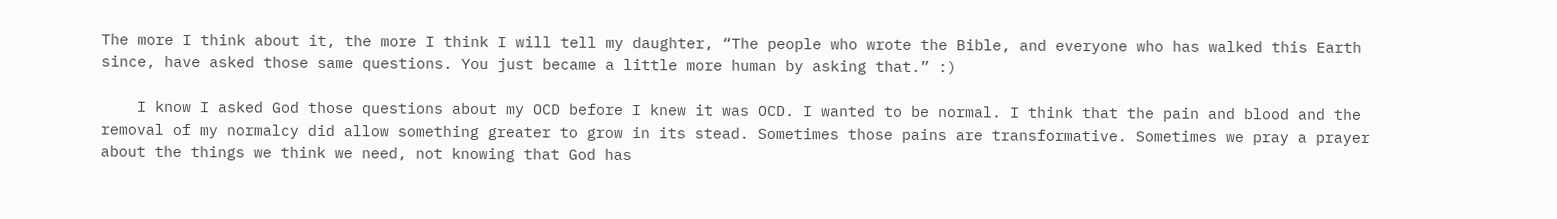The more I think about it, the more I think I will tell my daughter, “The people who wrote the Bible, and everyone who has walked this Earth since, have asked those same questions. You just became a little more human by asking that.” :)

    I know I asked God those questions about my OCD before I knew it was OCD. I wanted to be normal. I think that the pain and blood and the removal of my normalcy did allow something greater to grow in its stead. Sometimes those pains are transformative. Sometimes we pray a prayer about the things we think we need, not knowing that God has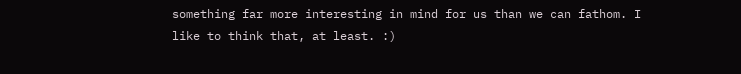something far more interesting in mind for us than we can fathom. I like to think that, at least. :)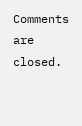Comments are closed.